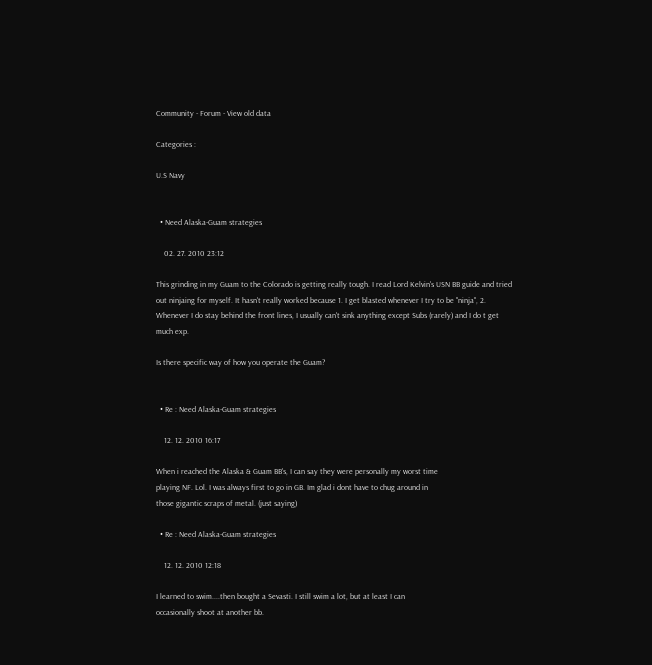Community - Forum - View old data

Categories :

U.S Navy


  • Need Alaska-Guam strategies

    02. 27. 2010 23:12

This grinding in my Guam to the Colorado is getting really tough. I read Lord Kelvin's USN BB guide and tried
out ninjaing for myself. It hasn't really worked because 1. I get blasted whenever I try to be "ninja", 2.
Whenever I do stay behind the front lines, I usually can't sink anything except Subs (rarely) and I do t get
much exp.

Is there specific way of how you operate the Guam?


  • Re : Need Alaska-Guam strategies

    12. 12. 2010 16:17

When i reached the Alaska & Guam BB's, I can say they were personally my worst time
playing NF. Lol. I was always first to go in GB. Im glad i dont have to chug around in
those gigantic scraps of metal. (just saying)

  • Re : Need Alaska-Guam strategies

    12. 12. 2010 12:18

I learned to swim....then bought a Sevasti. I still swim a lot, but at least I can
occasionally shoot at another bb.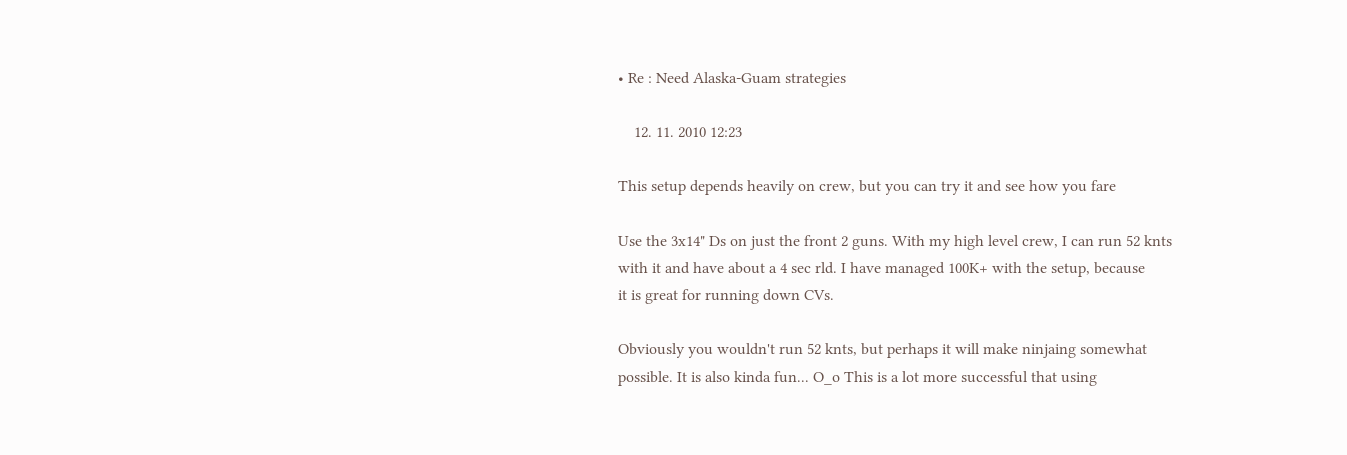• Re : Need Alaska-Guam strategies

    12. 11. 2010 12:23

This setup depends heavily on crew, but you can try it and see how you fare

Use the 3x14" Ds on just the front 2 guns. With my high level crew, I can run 52 knts
with it and have about a 4 sec rld. I have managed 100K+ with the setup, because
it is great for running down CVs.

Obviously you wouldn't run 52 knts, but perhaps it will make ninjaing somewhat
possible. It is also kinda fun... O_o This is a lot more successful that using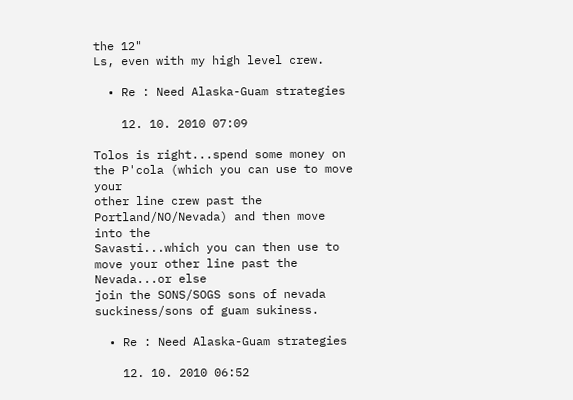the 12"
Ls, even with my high level crew.

  • Re : Need Alaska-Guam strategies

    12. 10. 2010 07:09

Tolos is right...spend some money on the P'cola (which you can use to move your
other line crew past the Portland/NO/Nevada) and then move into the
Savasti...which you can then use to move your other line past the Nevada...or else
join the SONS/SOGS sons of nevada suckiness/sons of guam sukiness.

  • Re : Need Alaska-Guam strategies

    12. 10. 2010 06:52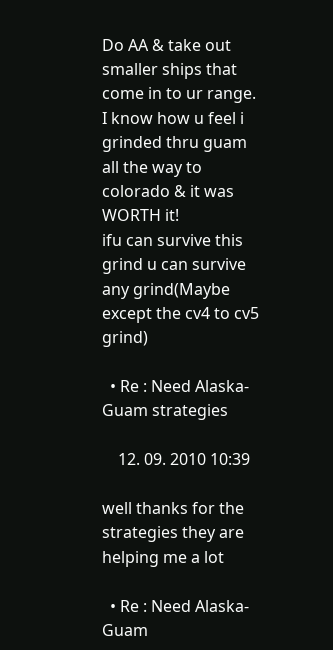Do AA & take out smaller ships that come in to ur range.
I know how u feel i grinded thru guam all the way to colorado & it was WORTH it!
ifu can survive this grind u can survive any grind(Maybe except the cv4 to cv5 grind)

  • Re : Need Alaska-Guam strategies

    12. 09. 2010 10:39

well thanks for the strategies they are helping me a lot

  • Re : Need Alaska-Guam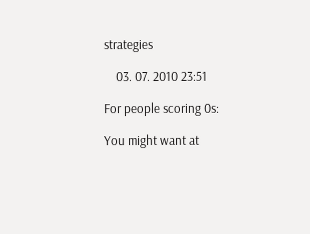strategies

    03. 07. 2010 23:51

For people scoring 0s:

You might want at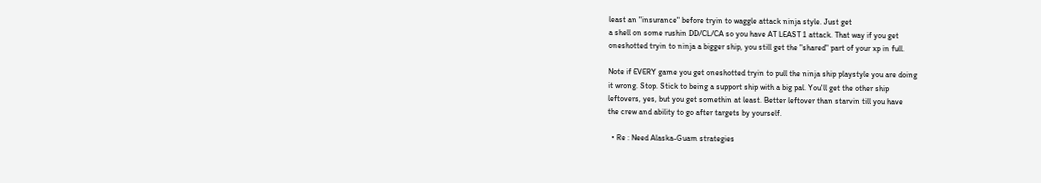least an "insurance" before tryin to waggle attack ninja style. Just get
a shell on some rushin DD/CL/CA so you have AT LEAST 1 attack. That way if you get
oneshotted tryin to ninja a bigger ship, you still get the "shared" part of your xp in full.

Note if EVERY game you get oneshotted tryin to pull the ninja ship playstyle you are doing
it wrong. Stop. Stick to being a support ship with a big pal. You'll get the other ship
leftovers, yes, but you get somethin at least. Better leftover than starvin till you have
the crew and ability to go after targets by yourself.

  • Re : Need Alaska-Guam strategies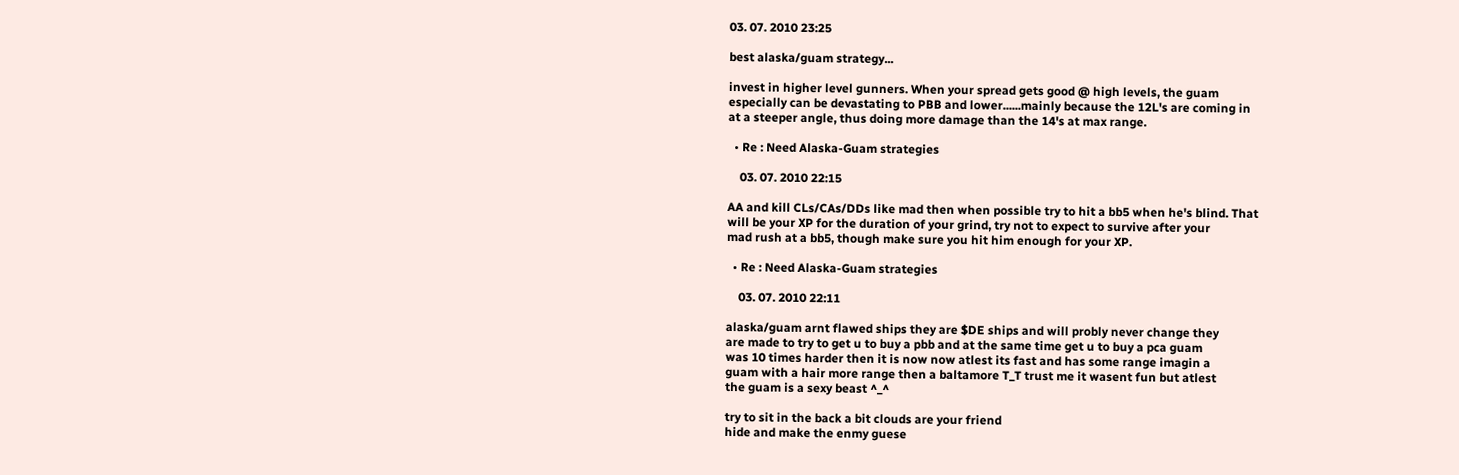03. 07. 2010 23:25

best alaska/guam strategy...

invest in higher level gunners. When your spread gets good @ high levels, the guam
especially can be devastating to PBB and lower......mainly because the 12L's are coming in
at a steeper angle, thus doing more damage than the 14's at max range.

  • Re : Need Alaska-Guam strategies

    03. 07. 2010 22:15

AA and kill CLs/CAs/DDs like mad then when possible try to hit a bb5 when he's blind. That
will be your XP for the duration of your grind, try not to expect to survive after your
mad rush at a bb5, though make sure you hit him enough for your XP.

  • Re : Need Alaska-Guam strategies

    03. 07. 2010 22:11

alaska/guam arnt flawed ships they are $DE ships and will probly never change they
are made to try to get u to buy a pbb and at the same time get u to buy a pca guam
was 10 times harder then it is now now atlest its fast and has some range imagin a
guam with a hair more range then a baltamore T_T trust me it wasent fun but atlest
the guam is a sexy beast ^_^

try to sit in the back a bit clouds are your friend
hide and make the enmy guese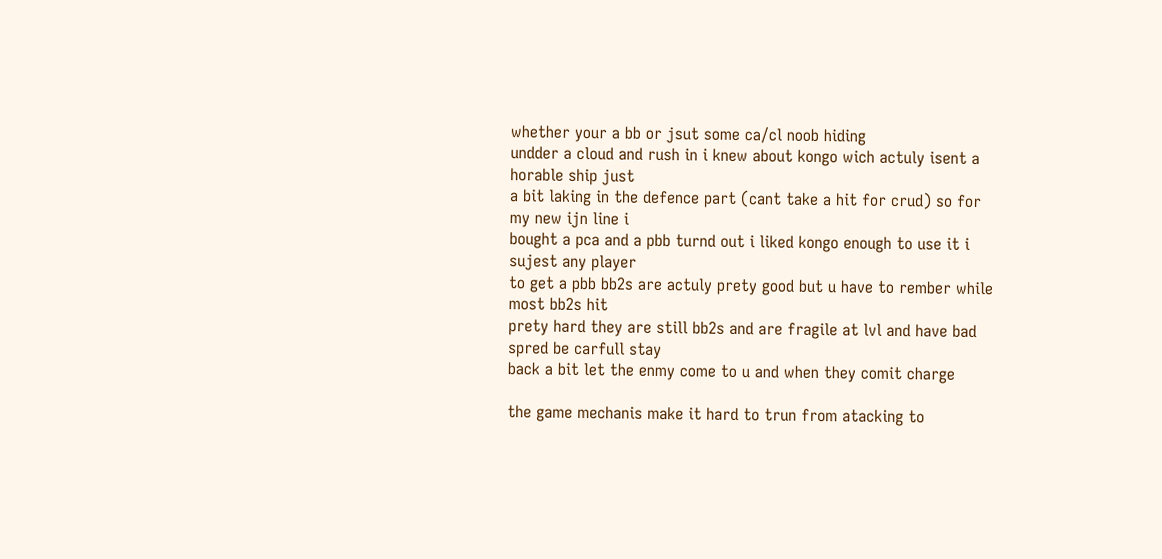whether your a bb or jsut some ca/cl noob hiding
undder a cloud and rush in i knew about kongo wich actuly isent a horable ship just
a bit laking in the defence part (cant take a hit for crud) so for my new ijn line i
bought a pca and a pbb turnd out i liked kongo enough to use it i sujest any player
to get a pbb bb2s are actuly prety good but u have to rember while most bb2s hit
prety hard they are still bb2s and are fragile at lvl and have bad spred be carfull stay
back a bit let the enmy come to u and when they comit charge

the game mechanis make it hard to trun from atacking to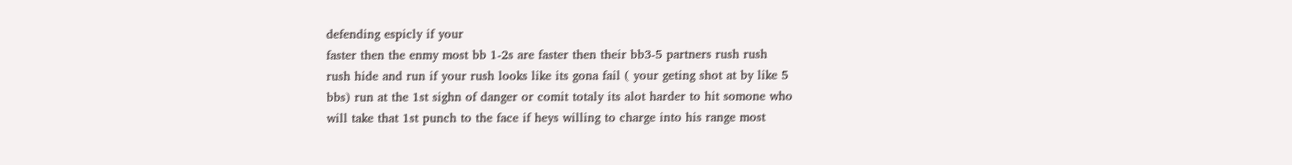defending espicly if your
faster then the enmy most bb 1-2s are faster then their bb3-5 partners rush rush
rush hide and run if your rush looks like its gona fail ( your geting shot at by like 5
bbs) run at the 1st sighn of danger or comit totaly its alot harder to hit somone who
will take that 1st punch to the face if heys willing to charge into his range most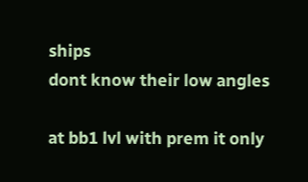ships
dont know their low angles

at bb1 lvl with prem it only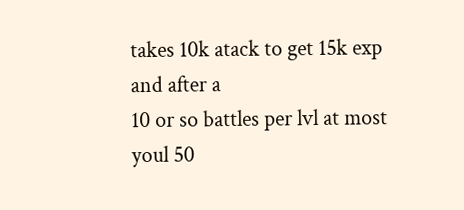takes 10k atack to get 15k exp and after a
10 or so battles per lvl at most youl 50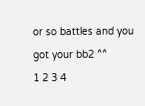or so battles and you got your bb2 ^^
1 2 3 4